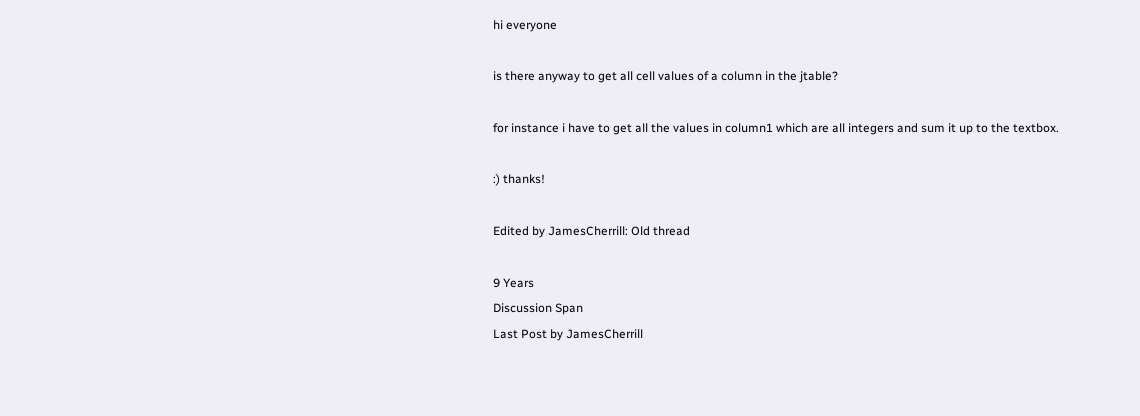hi everyone

is there anyway to get all cell values of a column in the jtable?

for instance i have to get all the values in column1 which are all integers and sum it up to the textbox.

:) thanks!

Edited by JamesCherrill: Old thread

9 Years
Discussion Span
Last Post by JamesCherrill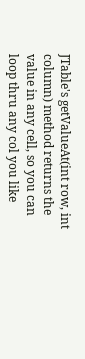JTable's getValueAt(int row, int column) method returns the value in any cell, so you can loop thru any col you like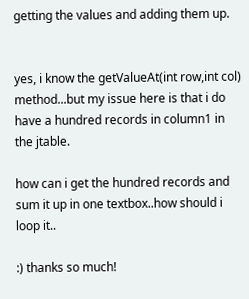getting the values and adding them up.


yes, i know the getValueAt(int row,int col) method...but my issue here is that i do have a hundred records in column1 in the jtable.

how can i get the hundred records and sum it up in one textbox..how should i loop it..

:) thanks so much!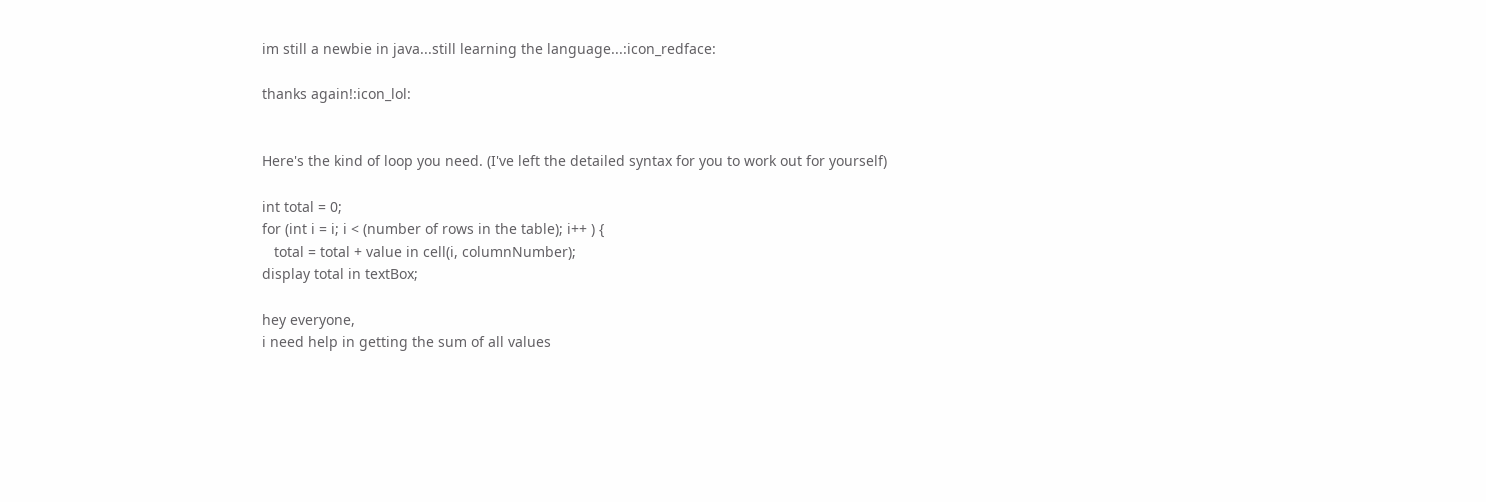im still a newbie in java...still learning the language...:icon_redface:

thanks again!:icon_lol:


Here's the kind of loop you need. (I've left the detailed syntax for you to work out for yourself)

int total = 0;
for (int i = i; i < (number of rows in the table); i++ ) {
   total = total + value in cell(i, columnNumber);
display total in textBox;

hey everyone,
i need help in getting the sum of all values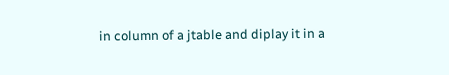in column of a jtable and diplay it in a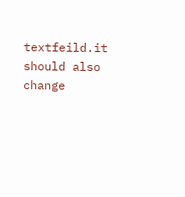textfeild.it should also change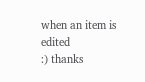when an item is edited
:) thanks